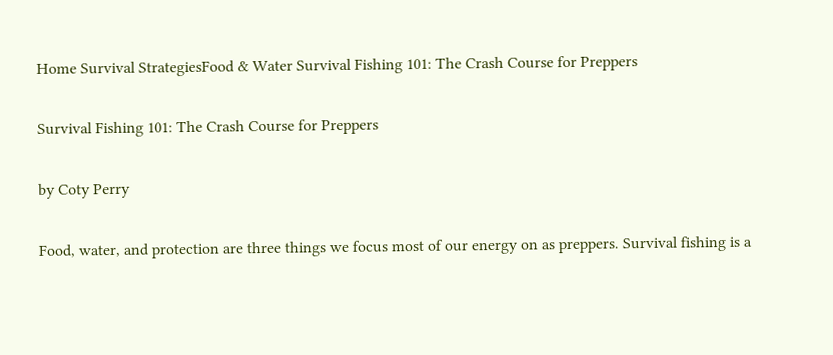Home Survival StrategiesFood & Water Survival Fishing 101: The Crash Course for Preppers

Survival Fishing 101: The Crash Course for Preppers

by Coty Perry

Food, water, and protection are three things we focus most of our energy on as preppers. Survival fishing is a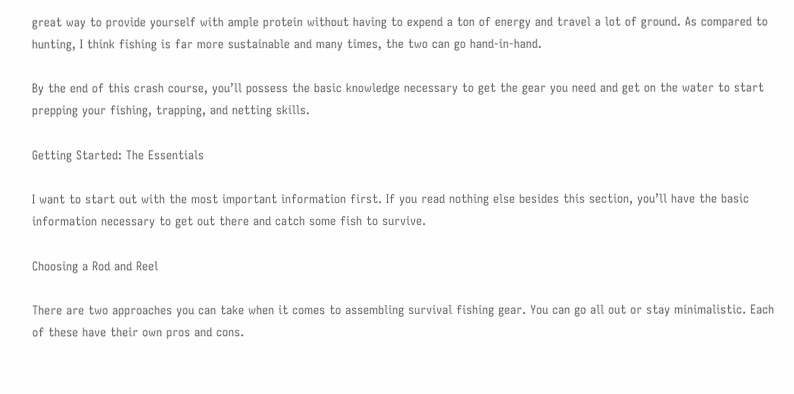great way to provide yourself with ample protein without having to expend a ton of energy and travel a lot of ground. As compared to hunting, I think fishing is far more sustainable and many times, the two can go hand-in-hand.

By the end of this crash course, you’ll possess the basic knowledge necessary to get the gear you need and get on the water to start prepping your fishing, trapping, and netting skills.

Getting Started: The Essentials

I want to start out with the most important information first. If you read nothing else besides this section, you’ll have the basic information necessary to get out there and catch some fish to survive.

Choosing a Rod and Reel

There are two approaches you can take when it comes to assembling survival fishing gear. You can go all out or stay minimalistic. Each of these have their own pros and cons.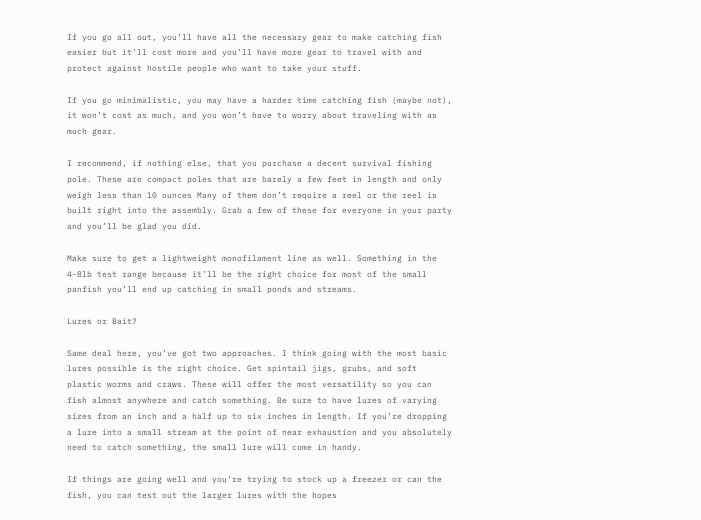If you go all out, you’ll have all the necessary gear to make catching fish easier but it’ll cost more and you’ll have more gear to travel with and protect against hostile people who want to take your stuff.

If you go minimalistic, you may have a harder time catching fish (maybe not), it won’t cost as much, and you won’t have to worry about traveling with as much gear.

I recommend, if nothing else, that you purchase a decent survival fishing pole. These are compact poles that are barely a few feet in length and only weigh less than 10 ounces Many of them don’t require a reel or the reel is built right into the assembly. Grab a few of these for everyone in your party and you’ll be glad you did.

Make sure to get a lightweight monofilament line as well. Something in the 4-8lb test range because it’ll be the right choice for most of the small panfish you’ll end up catching in small ponds and streams.

Lures or Bait?

Same deal here, you’ve got two approaches. I think going with the most basic lures possible is the right choice. Get spintail jigs, grubs, and soft plastic worms and craws. These will offer the most versatility so you can fish almost anywhere and catch something. Be sure to have lures of varying sizes from an inch and a half up to six inches in length. If you’re dropping a lure into a small stream at the point of near exhaustion and you absolutely need to catch something, the small lure will come in handy.

If things are going well and you’re trying to stock up a freezer or can the fish, you can test out the larger lures with the hopes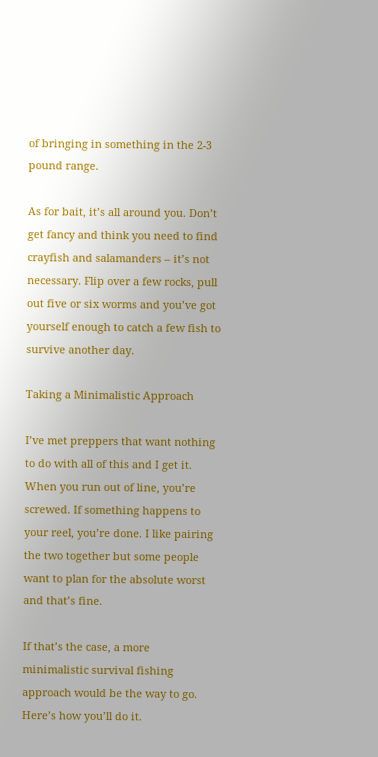of bringing in something in the 2-3 pound range.

As for bait, it’s all around you. Don’t get fancy and think you need to find crayfish and salamanders – it’s not necessary. Flip over a few rocks, pull out five or six worms and you’ve got yourself enough to catch a few fish to survive another day.

Taking a Minimalistic Approach

I’ve met preppers that want nothing to do with all of this and I get it. When you run out of line, you’re screwed. If something happens to your reel, you’re done. I like pairing the two together but some people want to plan for the absolute worst and that’s fine.

If that’s the case, a more minimalistic survival fishing approach would be the way to go. Here’s how you’ll do it.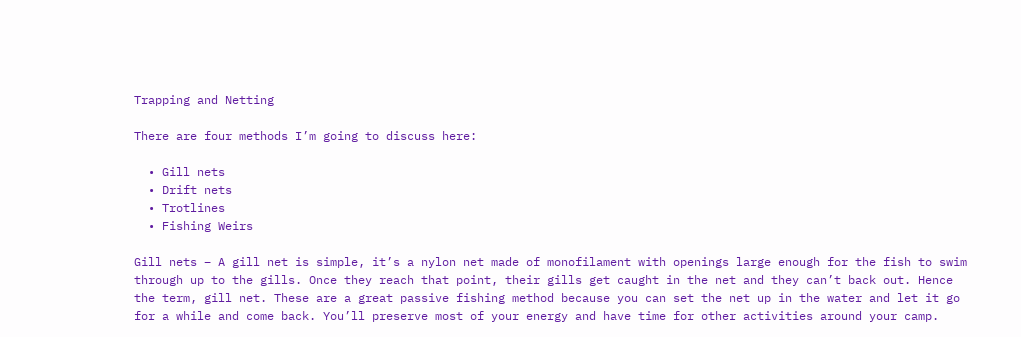Trapping and Netting

There are four methods I’m going to discuss here:

  • Gill nets
  • Drift nets
  • Trotlines
  • Fishing Weirs

Gill nets – A gill net is simple, it’s a nylon net made of monofilament with openings large enough for the fish to swim through up to the gills. Once they reach that point, their gills get caught in the net and they can’t back out. Hence the term, gill net. These are a great passive fishing method because you can set the net up in the water and let it go for a while and come back. You’ll preserve most of your energy and have time for other activities around your camp.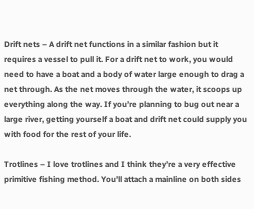Drift nets – A drift net functions in a similar fashion but it requires a vessel to pull it. For a drift net to work, you would need to have a boat and a body of water large enough to drag a net through. As the net moves through the water, it scoops up everything along the way. If you’re planning to bug out near a large river, getting yourself a boat and drift net could supply you with food for the rest of your life.

Trotlines – I love trotlines and I think they’re a very effective primitive fishing method. You’ll attach a mainline on both sides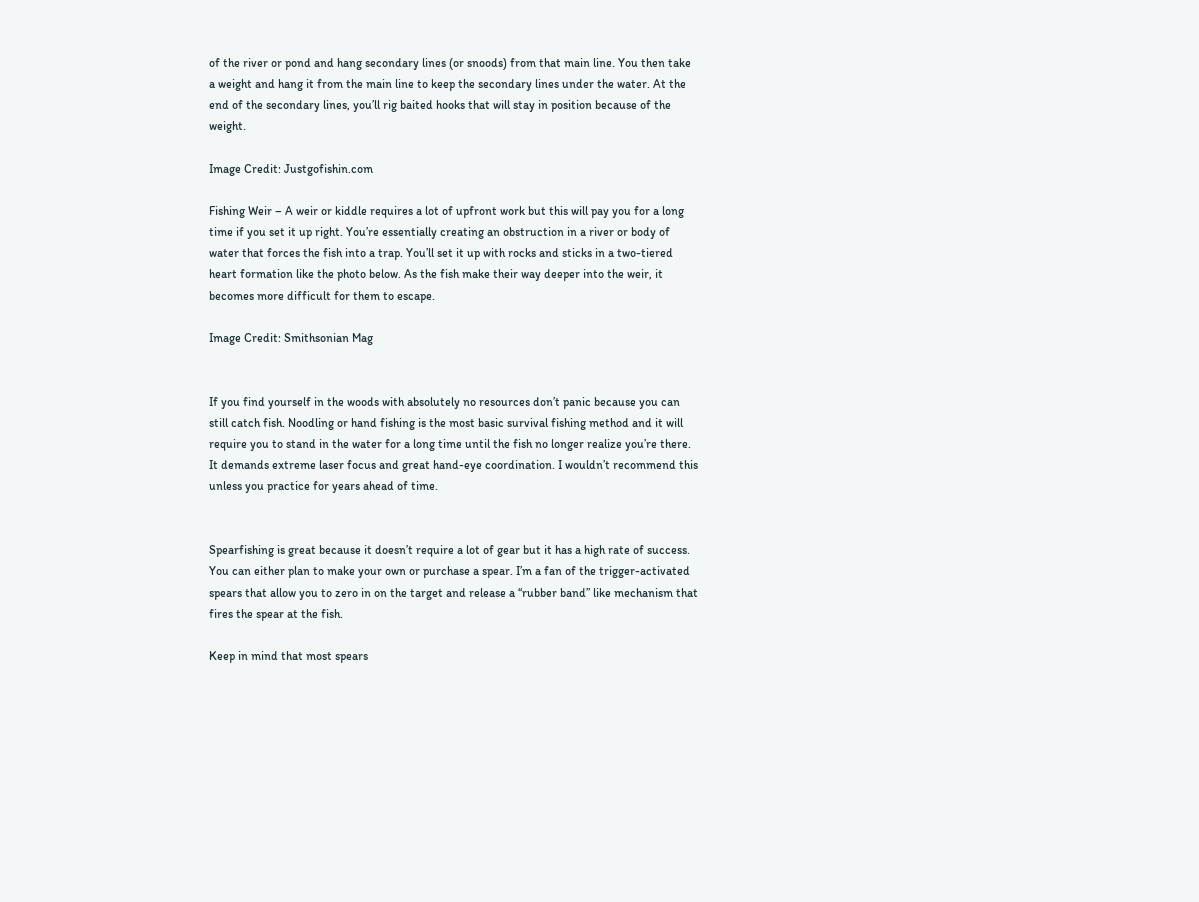of the river or pond and hang secondary lines (or snoods) from that main line. You then take a weight and hang it from the main line to keep the secondary lines under the water. At the end of the secondary lines, you’ll rig baited hooks that will stay in position because of the weight.

Image Credit: Justgofishin.com

Fishing Weir – A weir or kiddle requires a lot of upfront work but this will pay you for a long time if you set it up right. You’re essentially creating an obstruction in a river or body of water that forces the fish into a trap. You’ll set it up with rocks and sticks in a two-tiered heart formation like the photo below. As the fish make their way deeper into the weir, it becomes more difficult for them to escape.

Image Credit: Smithsonian Mag


If you find yourself in the woods with absolutely no resources don’t panic because you can still catch fish. Noodling or hand fishing is the most basic survival fishing method and it will require you to stand in the water for a long time until the fish no longer realize you’re there. It demands extreme laser focus and great hand-eye coordination. I wouldn’t recommend this unless you practice for years ahead of time.


Spearfishing is great because it doesn’t require a lot of gear but it has a high rate of success. You can either plan to make your own or purchase a spear. I’m a fan of the trigger-activated spears that allow you to zero in on the target and release a “rubber band” like mechanism that fires the spear at the fish.

Keep in mind that most spears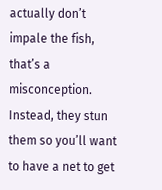actually don’t impale the fish, that’s a misconception. Instead, they stun them so you’ll want to have a net to get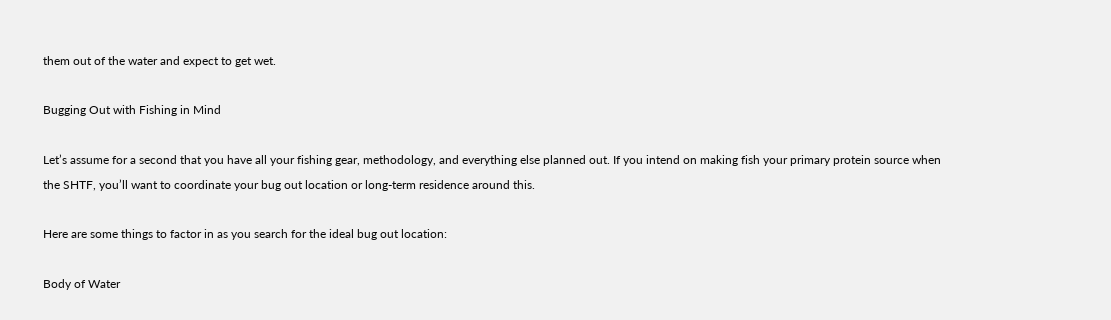them out of the water and expect to get wet.

Bugging Out with Fishing in Mind

Let’s assume for a second that you have all your fishing gear, methodology, and everything else planned out. If you intend on making fish your primary protein source when the SHTF, you’ll want to coordinate your bug out location or long-term residence around this.

Here are some things to factor in as you search for the ideal bug out location:

Body of Water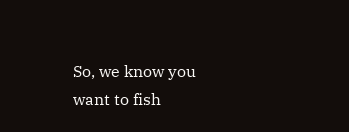So, we know you want to fish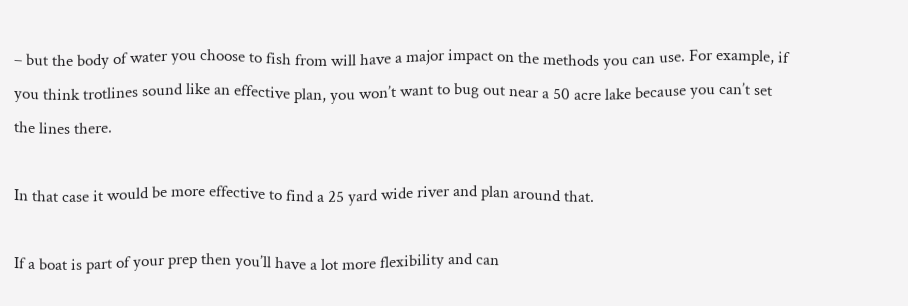– but the body of water you choose to fish from will have a major impact on the methods you can use. For example, if you think trotlines sound like an effective plan, you won’t want to bug out near a 50 acre lake because you can’t set the lines there.

In that case it would be more effective to find a 25 yard wide river and plan around that.

If a boat is part of your prep then you’ll have a lot more flexibility and can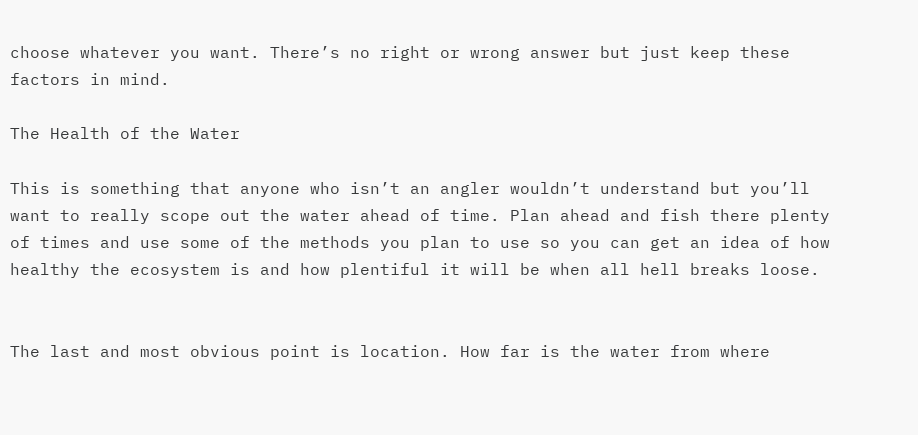choose whatever you want. There’s no right or wrong answer but just keep these factors in mind.

The Health of the Water

This is something that anyone who isn’t an angler wouldn’t understand but you’ll want to really scope out the water ahead of time. Plan ahead and fish there plenty of times and use some of the methods you plan to use so you can get an idea of how healthy the ecosystem is and how plentiful it will be when all hell breaks loose.


The last and most obvious point is location. How far is the water from where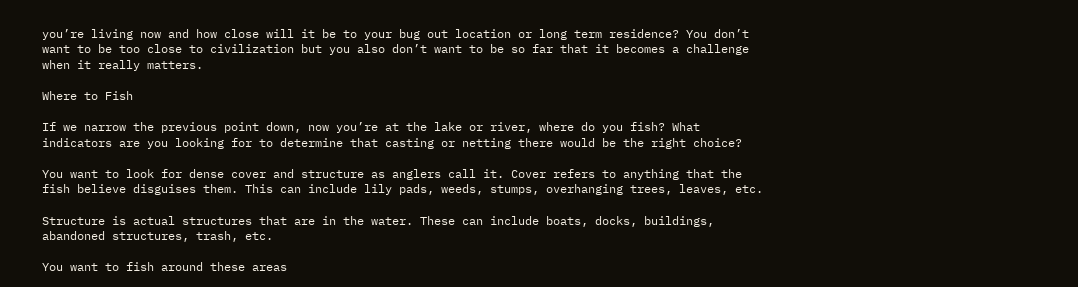you’re living now and how close will it be to your bug out location or long term residence? You don’t want to be too close to civilization but you also don’t want to be so far that it becomes a challenge when it really matters.

Where to Fish

If we narrow the previous point down, now you’re at the lake or river, where do you fish? What indicators are you looking for to determine that casting or netting there would be the right choice?

You want to look for dense cover and structure as anglers call it. Cover refers to anything that the fish believe disguises them. This can include lily pads, weeds, stumps, overhanging trees, leaves, etc.

Structure is actual structures that are in the water. These can include boats, docks, buildings, abandoned structures, trash, etc.

You want to fish around these areas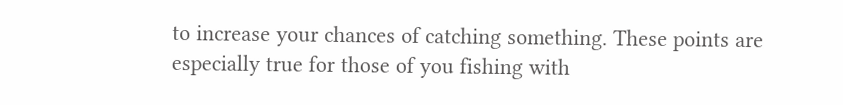to increase your chances of catching something. These points are especially true for those of you fishing with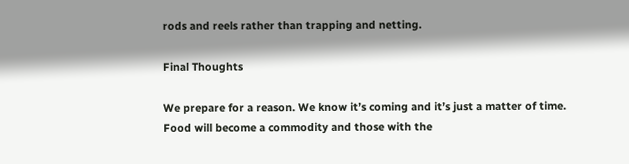rods and reels rather than trapping and netting.

Final Thoughts

We prepare for a reason. We know it’s coming and it’s just a matter of time. Food will become a commodity and those with the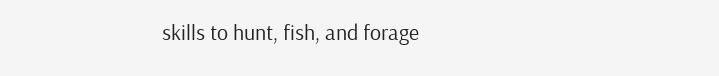skills to hunt, fish, and forage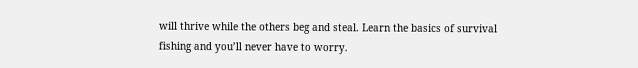will thrive while the others beg and steal. Learn the basics of survival fishing and you’ll never have to worry.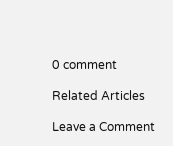0 comment

Related Articles

Leave a Comment